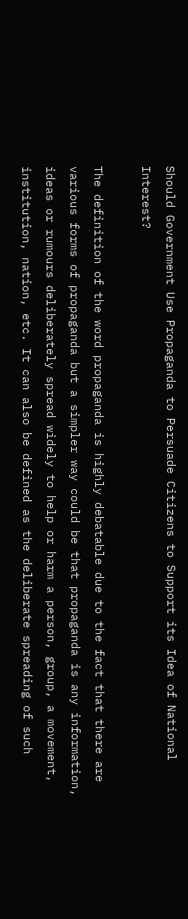Should Government Use Propaganda to Persuade Citizens to Support its Idea of National Interest?

The definition of the word propaganda is highly debatable due to the fact that there are various forms of propaganda but a simpler way could be that propaganda is any information, ideas or rumours deliberately spread widely to help or harm a person, group, a movement, institution, nation, etc. It can also be defined as the deliberate spreading of such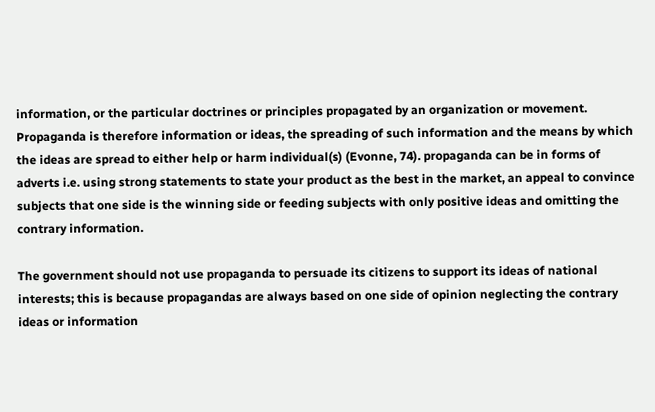information, or the particular doctrines or principles propagated by an organization or movement. Propaganda is therefore information or ideas, the spreading of such information and the means by which the ideas are spread to either help or harm individual(s) (Evonne, 74). propaganda can be in forms of adverts i.e. using strong statements to state your product as the best in the market, an appeal to convince subjects that one side is the winning side or feeding subjects with only positive ideas and omitting the contrary information.

The government should not use propaganda to persuade its citizens to support its ideas of national interests; this is because propagandas are always based on one side of opinion neglecting the contrary ideas or information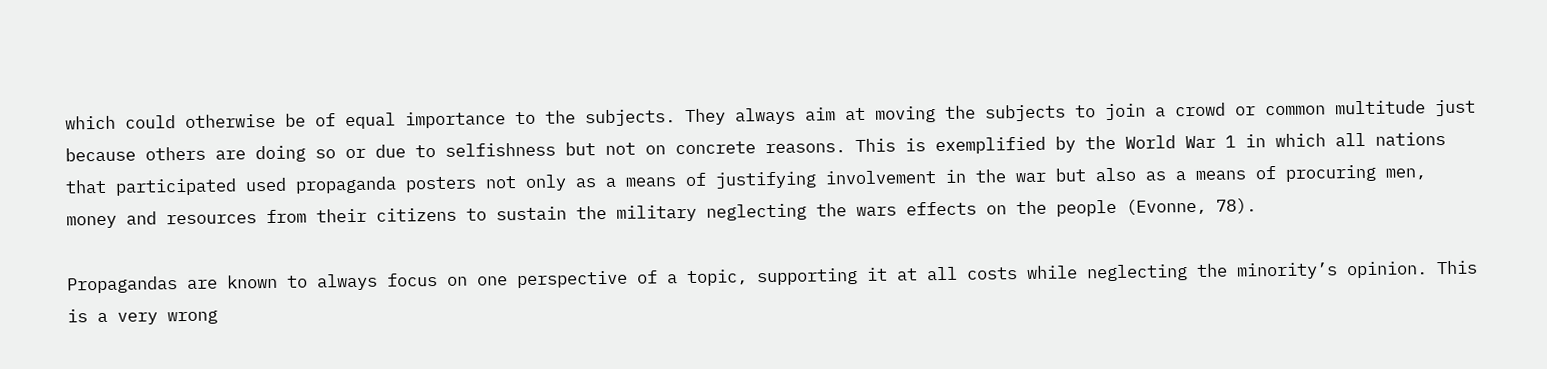which could otherwise be of equal importance to the subjects. They always aim at moving the subjects to join a crowd or common multitude just because others are doing so or due to selfishness but not on concrete reasons. This is exemplified by the World War 1 in which all nations that participated used propaganda posters not only as a means of justifying involvement in the war but also as a means of procuring men, money and resources from their citizens to sustain the military neglecting the wars effects on the people (Evonne, 78).

Propagandas are known to always focus on one perspective of a topic, supporting it at all costs while neglecting the minority’s opinion. This is a very wrong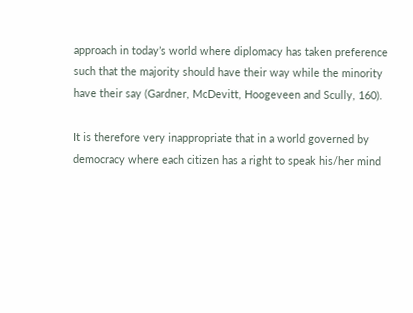approach in today’s world where diplomacy has taken preference such that the majority should have their way while the minority have their say (Gardner, McDevitt, Hoogeveen and Scully, 160).

It is therefore very inappropriate that in a world governed by democracy where each citizen has a right to speak his/her mind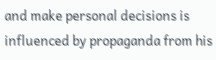and make personal decisions is influenced by propaganda from his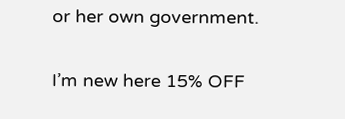or her own government.

I’m new here 15% OFF